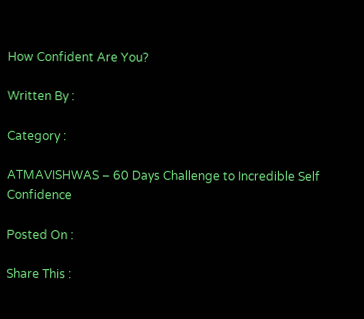How Confident Are You?

Written By :

Category :

ATMAVISHWAS – 60 Days Challenge to Incredible Self Confidence

Posted On :

Share This :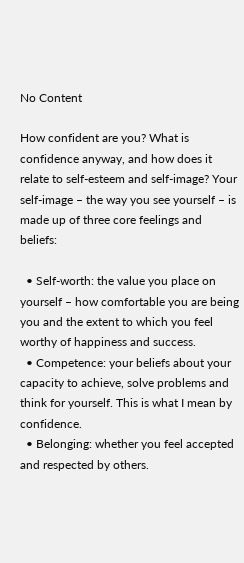No Content

How confident are you? What is confidence anyway, and how does it relate to self-esteem and self-image? Your self-image – the way you see yourself – is made up of three core feelings and beliefs:

  • Self-worth: the value you place on yourself – how comfortable you are being you and the extent to which you feel worthy of happiness and success.
  • Competence: your beliefs about your capacity to achieve, solve problems and think for yourself. This is what I mean by confidence.
  • Belonging: whether you feel accepted and respected by others.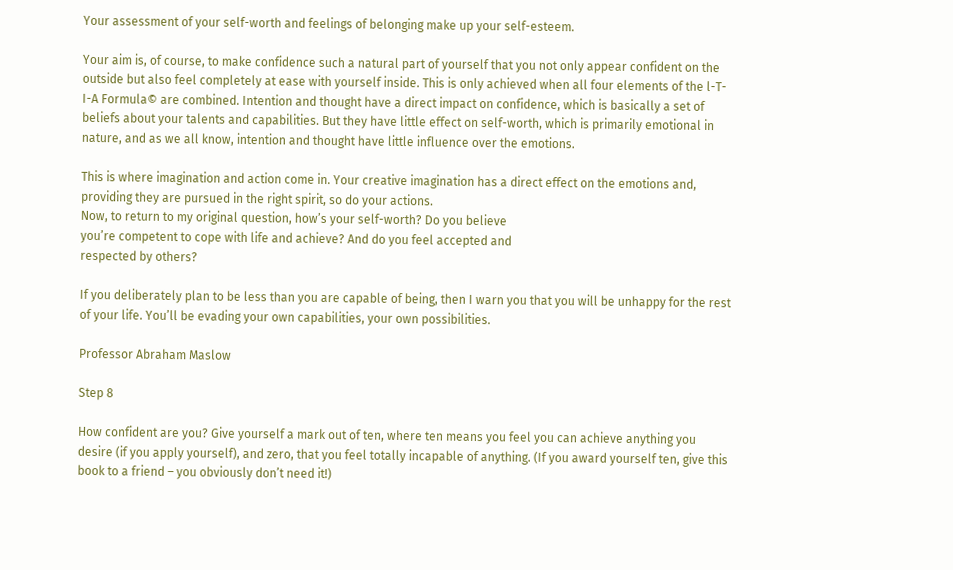Your assessment of your self-worth and feelings of belonging make up your self-esteem.

Your aim is, of course, to make confidence such a natural part of yourself that you not only appear confident on the outside but also feel completely at ease with yourself inside. This is only achieved when all four elements of the l-T-I-A Formula© are combined. Intention and thought have a direct impact on confidence, which is basically a set of beliefs about your talents and capabilities. But they have little effect on self-worth, which is primarily emotional in nature, and as we all know, intention and thought have little influence over the emotions.

This is where imagination and action come in. Your creative imagination has a direct effect on the emotions and, providing they are pursued in the right spirit, so do your actions.
Now, to return to my original question, how’s your self-worth? Do you believe
you’re competent to cope with life and achieve? And do you feel accepted and
respected by others?

If you deliberately plan to be less than you are capable of being, then I warn you that you will be unhappy for the rest of your life. You’ll be evading your own capabilities, your own possibilities.

Professor Abraham Maslow

Step 8

How confident are you? Give yourself a mark out of ten, where ten means you feel you can achieve anything you desire (if you apply yourself), and zero, that you feel totally incapable of anything. (If you award yourself ten, give this book to a friend – you obviously don’t need it!)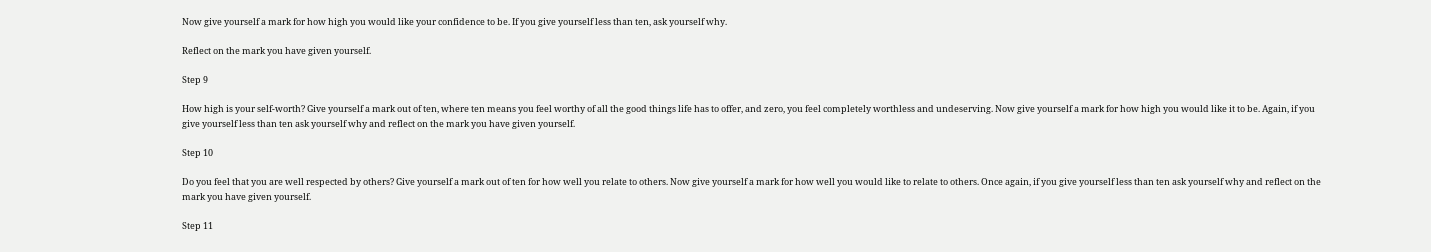Now give yourself a mark for how high you would like your confidence to be. If you give yourself less than ten, ask yourself why.

Reflect on the mark you have given yourself.

Step 9

How high is your self-worth? Give yourself a mark out of ten, where ten means you feel worthy of all the good things life has to offer, and zero, you feel completely worthless and undeserving. Now give yourself a mark for how high you would like it to be. Again, if you give yourself less than ten ask yourself why and reflect on the mark you have given yourself.

Step 10

Do you feel that you are well respected by others? Give yourself a mark out of ten for how well you relate to others. Now give yourself a mark for how well you would like to relate to others. Once again, if you give yourself less than ten ask yourself why and reflect on the mark you have given yourself.

Step 11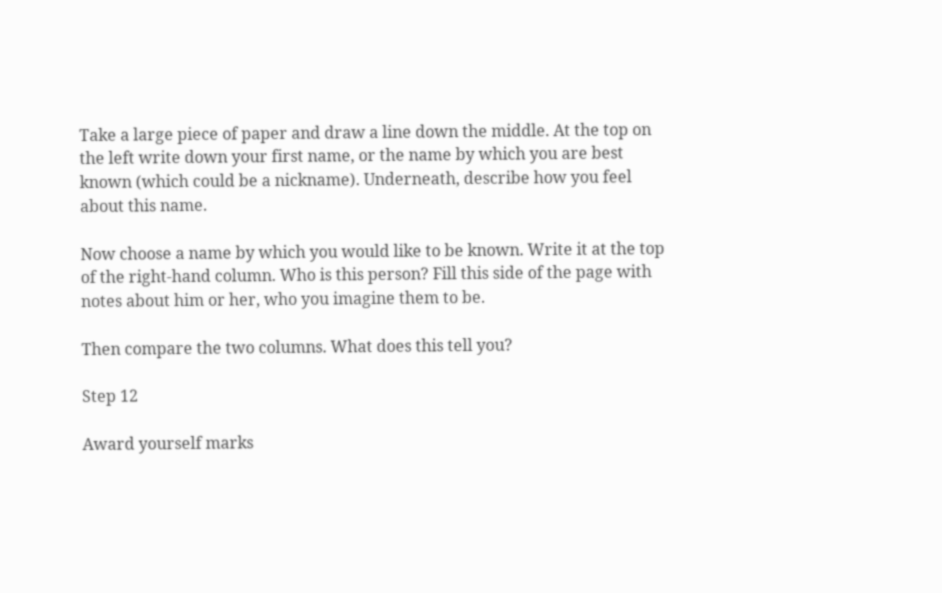Take a large piece of paper and draw a line down the middle. At the top on the left write down your first name, or the name by which you are best known (which could be a nickname). Underneath, describe how you feel about this name.

Now choose a name by which you would like to be known. Write it at the top of the right-hand column. Who is this person? Fill this side of the page with notes about him or her, who you imagine them to be.

Then compare the two columns. What does this tell you?

Step 12

Award yourself marks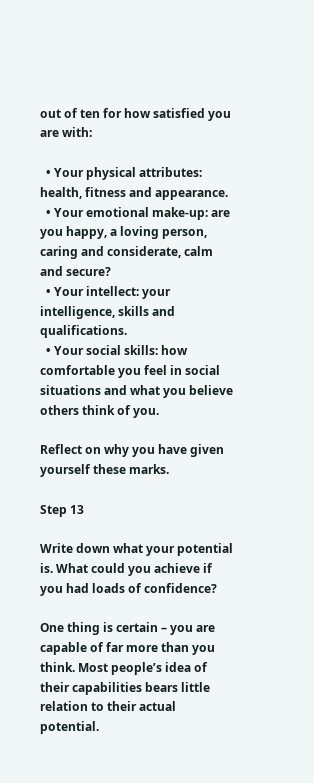out of ten for how satisfied you are with:

  • Your physical attributes: health, fitness and appearance.
  • Your emotional make-up: are you happy, a loving person, caring and considerate, calm and secure?
  • Your intellect: your intelligence, skills and qualifications.
  • Your social skills: how comfortable you feel in social situations and what you believe others think of you.

Reflect on why you have given yourself these marks.

Step 13

Write down what your potential is. What could you achieve if you had loads of confidence?

One thing is certain – you are capable of far more than you think. Most people’s idea of their capabilities bears little relation to their actual potential.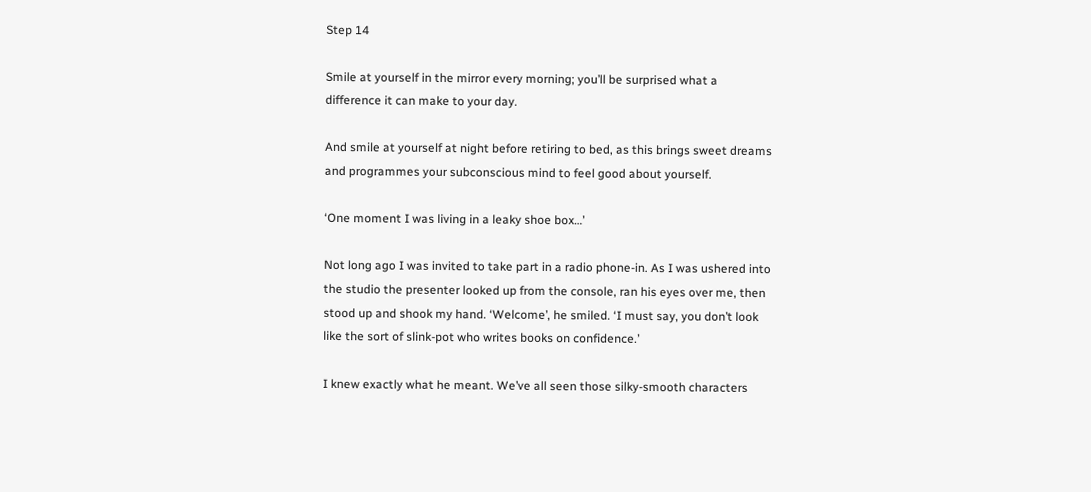Step 14

Smile at yourself in the mirror every morning; you’ll be surprised what a difference it can make to your day.

And smile at yourself at night before retiring to bed, as this brings sweet dreams and programmes your subconscious mind to feel good about yourself.

‘One moment I was living in a leaky shoe box…’

Not long ago I was invited to take part in a radio phone-in. As I was ushered into the studio the presenter looked up from the console, ran his eyes over me, then stood up and shook my hand. ‘Welcome’, he smiled. ‘I must say, you don’t look like the sort of slink-pot who writes books on confidence.’

I knew exactly what he meant. We’ve all seen those silky-smooth characters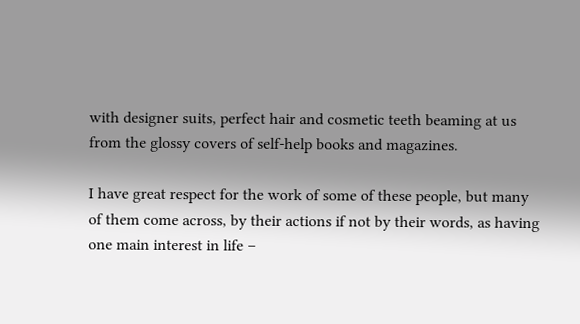with designer suits, perfect hair and cosmetic teeth beaming at us from the glossy covers of self-help books and magazines.

I have great respect for the work of some of these people, but many of them come across, by their actions if not by their words, as having one main interest in life –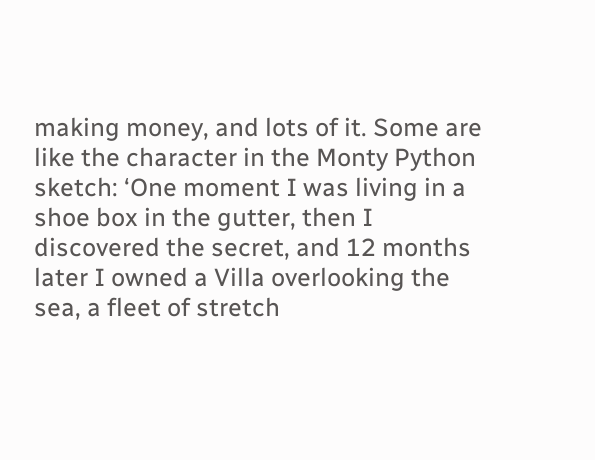making money, and lots of it. Some are like the character in the Monty Python sketch: ‘One moment I was living in a shoe box in the gutter, then I discovered the secret, and 12 months later I owned a Villa overlooking the sea, a fleet of stretch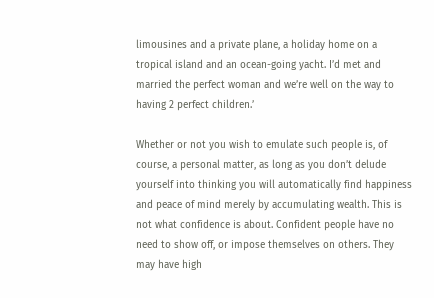limousines and a private plane, a holiday home on a tropical island and an ocean-going yacht. I’d met and married the perfect woman and we’re well on the way to having 2 perfect children.’

Whether or not you wish to emulate such people is, of course, a personal matter, as long as you don’t delude yourself into thinking you will automatically find happiness and peace of mind merely by accumulating wealth. This is not what confidence is about. Confident people have no need to show off, or impose themselves on others. They may have high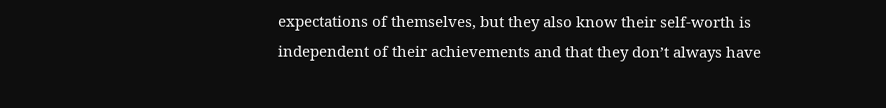expectations of themselves, but they also know their self-worth is independent of their achievements and that they don’t always have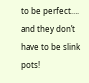to be perfect…. and they don’t have to be slink pots!